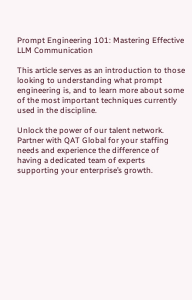Prompt Engineering 101: Mastering Effective LLM Communication

This article serves as an introduction to those looking to understanding what prompt engineering is, and to learn more about some of the most important techniques currently used in the discipline.

Unlock the power of our talent network. Partner with QAT Global for your staffing needs and experience the difference of having a dedicated team of experts supporting your enterprise’s growth.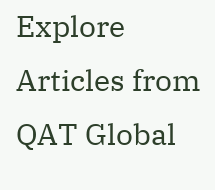Explore Articles from QAT Global